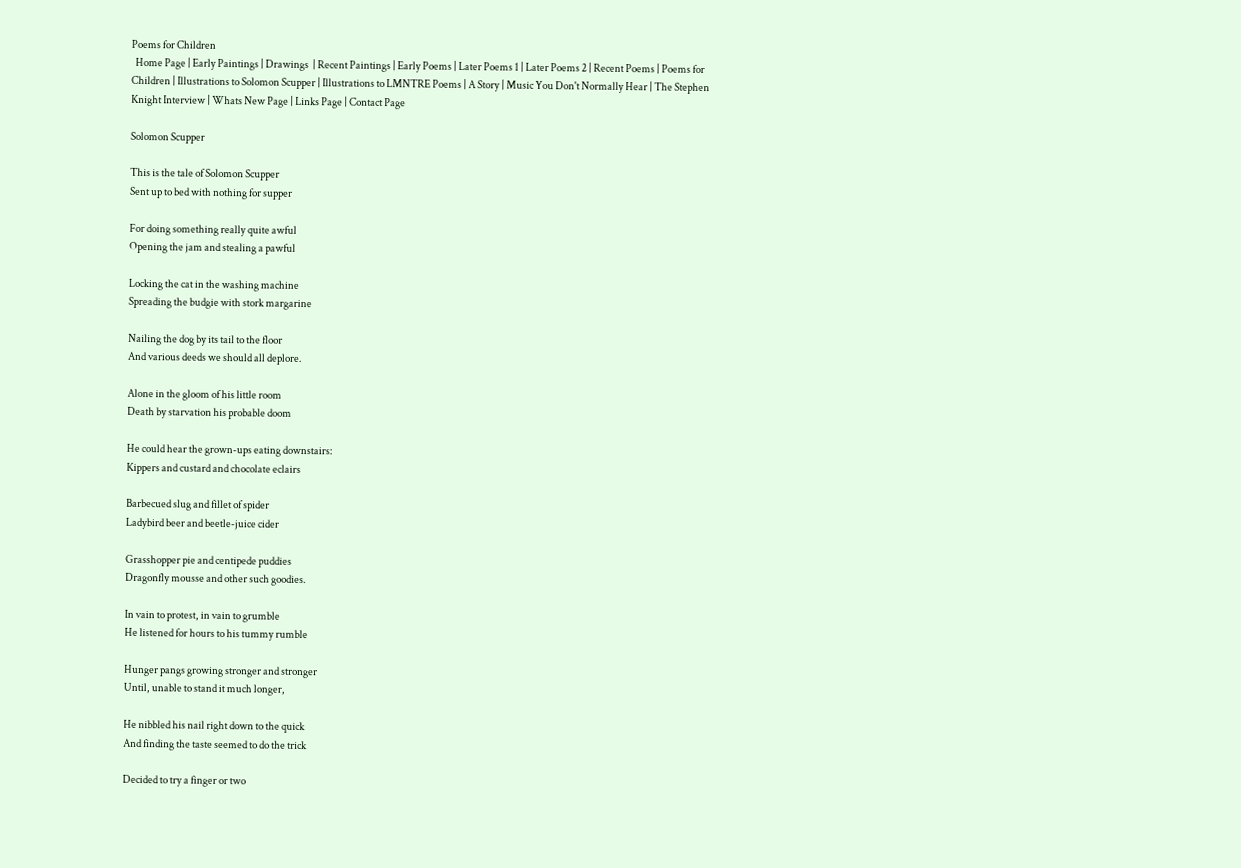Poems for Children
  Home Page | Early Paintings | Drawings  | Recent Paintings | Early Poems | Later Poems 1 | Later Poems 2 | Recent Poems | Poems for Children | Illustrations to Solomon Scupper | Illustrations to LMNTRE Poems | A Story | Music You Don't Normally Hear | The Stephen Knight Interview | Whats New Page | Links Page | Contact Page

Solomon Scupper

This is the tale of Solomon Scupper
Sent up to bed with nothing for supper

For doing something really quite awful
Opening the jam and stealing a pawful

Locking the cat in the washing machine
Spreading the budgie with stork margarine

Nailing the dog by its tail to the floor
And various deeds we should all deplore.

Alone in the gloom of his little room
Death by starvation his probable doom

He could hear the grown-ups eating downstairs:
Kippers and custard and chocolate eclairs

Barbecued slug and fillet of spider
Ladybird beer and beetle-juice cider

Grasshopper pie and centipede puddies
Dragonfly mousse and other such goodies.

In vain to protest, in vain to grumble
He listened for hours to his tummy rumble

Hunger pangs growing stronger and stronger
Until, unable to stand it much longer,

He nibbled his nail right down to the quick
And finding the taste seemed to do the trick

Decided to try a finger or two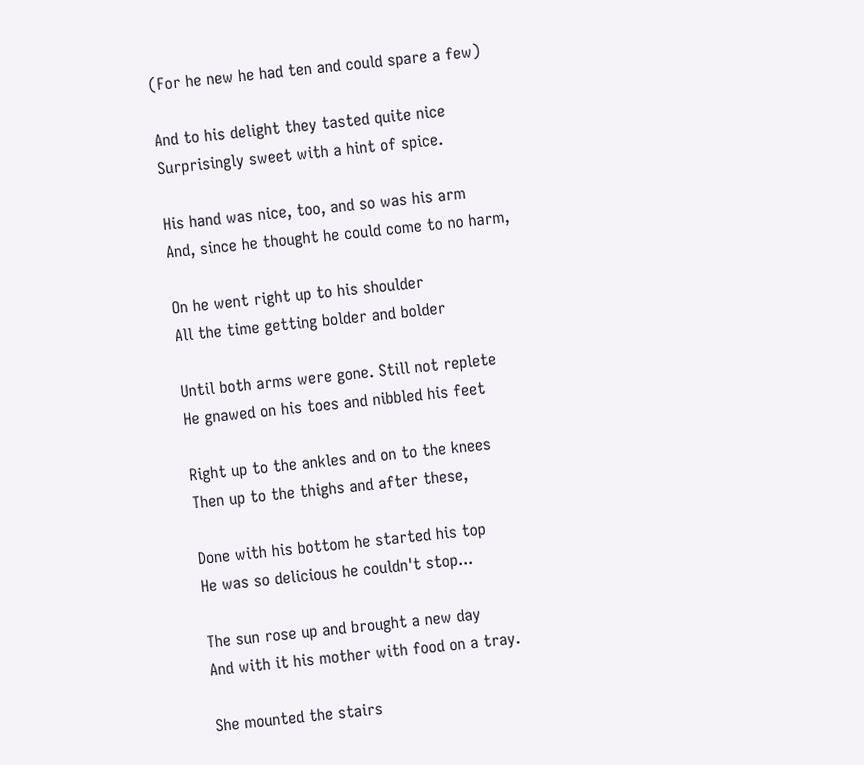(For he new he had ten and could spare a few)

And to his delight they tasted quite nice
Surprisingly sweet with a hint of spice.

His hand was nice, too, and so was his arm
And, since he thought he could come to no harm,

On he went right up to his shoulder
All the time getting bolder and bolder

Until both arms were gone. Still not replete
He gnawed on his toes and nibbled his feet

Right up to the ankles and on to the knees
Then up to the thighs and after these,

Done with his bottom he started his top
He was so delicious he couldn't stop...

The sun rose up and brought a new day
And with it his mother with food on a tray.

She mounted the stairs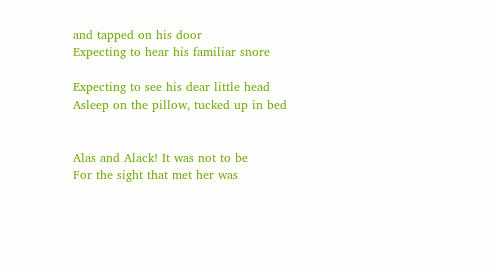and tapped on his door
Expecting to hear his familiar snore

Expecting to see his dear little head
Asleep on the pillow, tucked up in bed


Alas and Alack! It was not to be
For the sight that met her was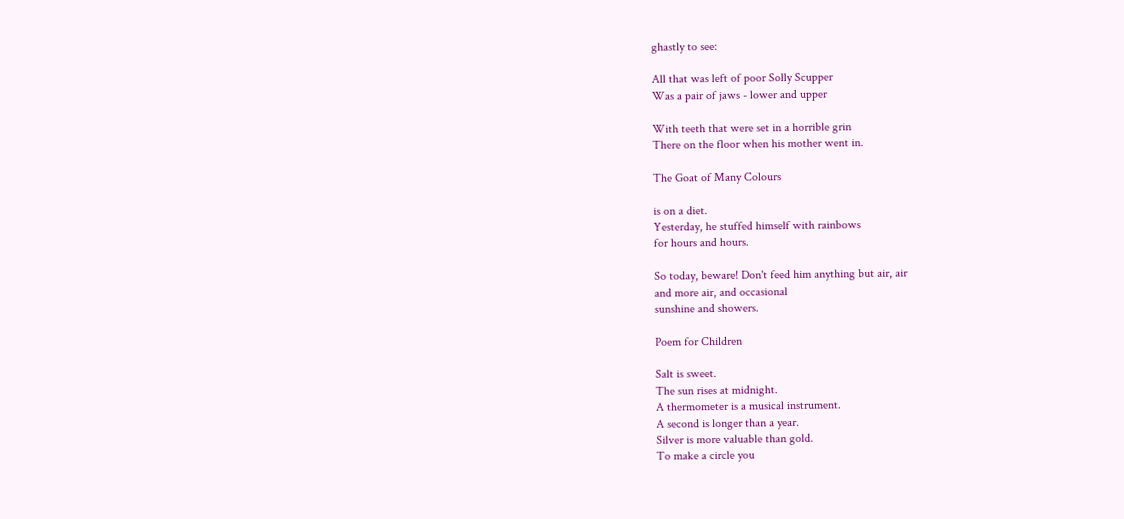ghastly to see:

All that was left of poor Solly Scupper
Was a pair of jaws - lower and upper

With teeth that were set in a horrible grin
There on the floor when his mother went in.

The Goat of Many Colours

is on a diet.
Yesterday, he stuffed himself with rainbows
for hours and hours.

So today, beware! Don't feed him anything but air, air
and more air, and occasional
sunshine and showers.

Poem for Children

Salt is sweet.
The sun rises at midnight.
A thermometer is a musical instrument.
A second is longer than a year.
Silver is more valuable than gold.
To make a circle you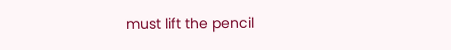must lift the pencil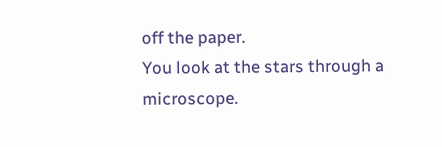off the paper.
You look at the stars through a microscope.